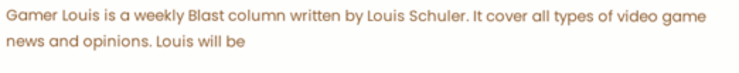Gamer Louis is a weekly Blast column written by Louis Schuler. It cover all types of video game news and opinions. Louis will be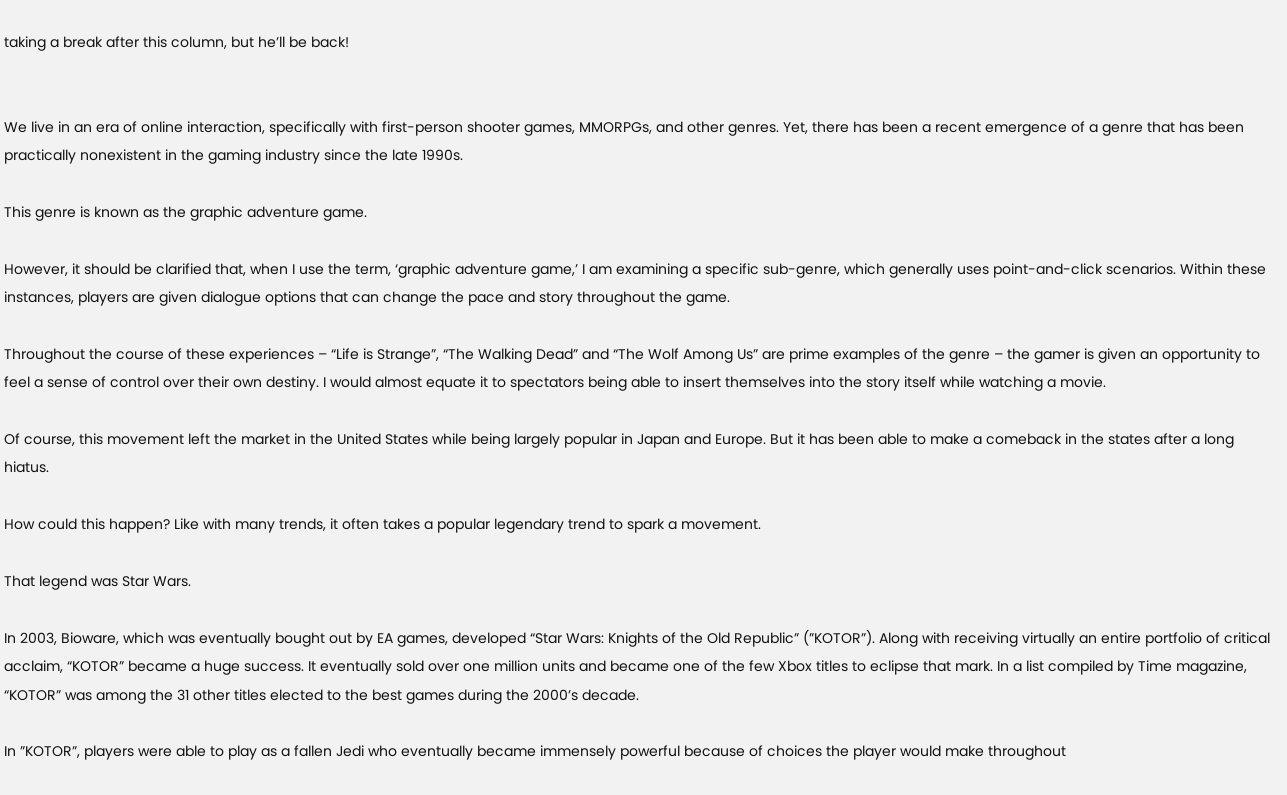taking a break after this column, but he’ll be back!


We live in an era of online interaction, specifically with first-person shooter games, MMORPGs, and other genres. Yet, there has been a recent emergence of a genre that has been practically nonexistent in the gaming industry since the late 1990s.

This genre is known as the graphic adventure game.

However, it should be clarified that, when I use the term, ‘graphic adventure game,’ I am examining a specific sub-genre, which generally uses point-and-click scenarios. Within these instances, players are given dialogue options that can change the pace and story throughout the game.

Throughout the course of these experiences – “Life is Strange”, “The Walking Dead” and “The Wolf Among Us” are prime examples of the genre – the gamer is given an opportunity to feel a sense of control over their own destiny. I would almost equate it to spectators being able to insert themselves into the story itself while watching a movie.

Of course, this movement left the market in the United States while being largely popular in Japan and Europe. But it has been able to make a comeback in the states after a long hiatus.

How could this happen? Like with many trends, it often takes a popular legendary trend to spark a movement.

That legend was Star Wars.

In 2003, Bioware, which was eventually bought out by EA games, developed “Star Wars: Knights of the Old Republic” (”KOTOR”). Along with receiving virtually an entire portfolio of critical acclaim, “KOTOR” became a huge success. It eventually sold over one million units and became one of the few Xbox titles to eclipse that mark. In a list compiled by Time magazine, “KOTOR” was among the 31 other titles elected to the best games during the 2000’s decade.

In ”KOTOR”, players were able to play as a fallen Jedi who eventually became immensely powerful because of choices the player would make throughout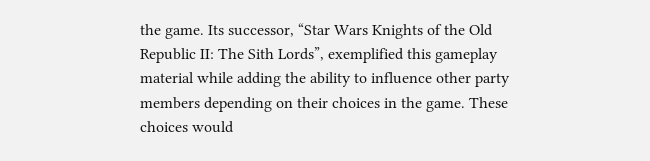the game. Its successor, “Star Wars Knights of the Old Republic II: The Sith Lords”, exemplified this gameplay material while adding the ability to influence other party members depending on their choices in the game. These choices would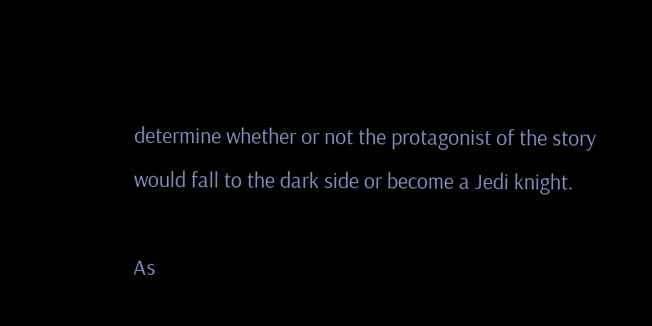determine whether or not the protagonist of the story would fall to the dark side or become a Jedi knight.

As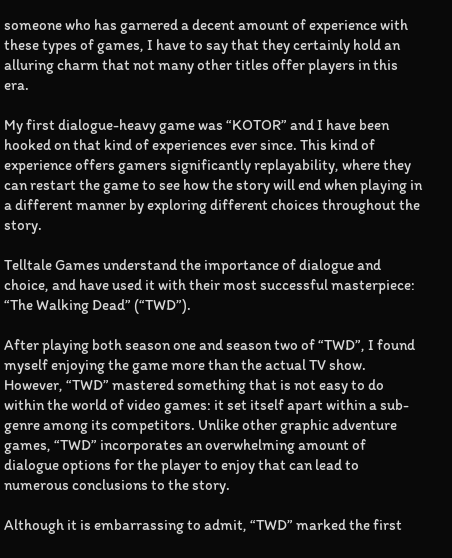someone who has garnered a decent amount of experience with these types of games, I have to say that they certainly hold an alluring charm that not many other titles offer players in this era.

My first dialogue-heavy game was “KOTOR” and I have been hooked on that kind of experiences ever since. This kind of experience offers gamers significantly replayability, where they can restart the game to see how the story will end when playing in a different manner by exploring different choices throughout the story.

Telltale Games understand the importance of dialogue and choice, and have used it with their most successful masterpiece: “The Walking Dead” (“TWD”).

After playing both season one and season two of “TWD”, I found myself enjoying the game more than the actual TV show. However, “TWD” mastered something that is not easy to do within the world of video games: it set itself apart within a sub-genre among its competitors. Unlike other graphic adventure games, “TWD” incorporates an overwhelming amount of dialogue options for the player to enjoy that can lead to numerous conclusions to the story.

Although it is embarrassing to admit, “TWD” marked the first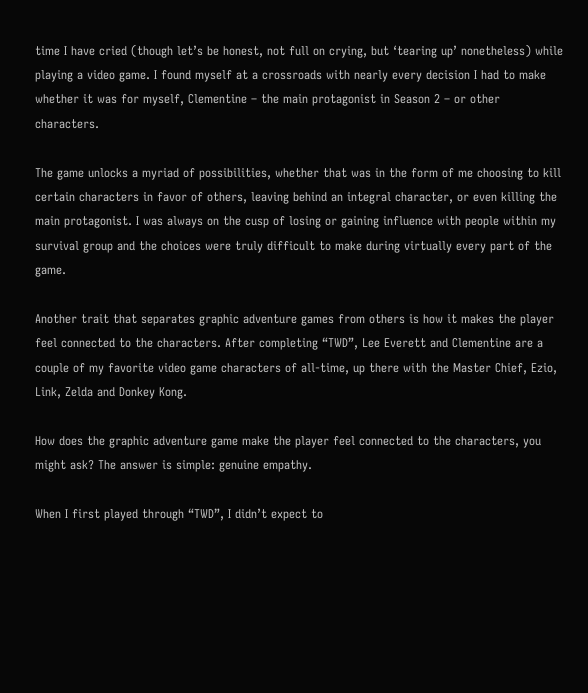time I have cried (though let’s be honest, not full on crying, but ‘tearing up’ nonetheless) while playing a video game. I found myself at a crossroads with nearly every decision I had to make whether it was for myself, Clementine – the main protagonist in Season 2 – or other characters.

The game unlocks a myriad of possibilities, whether that was in the form of me choosing to kill certain characters in favor of others, leaving behind an integral character, or even killing the main protagonist. I was always on the cusp of losing or gaining influence with people within my survival group and the choices were truly difficult to make during virtually every part of the game.

Another trait that separates graphic adventure games from others is how it makes the player feel connected to the characters. After completing “TWD”, Lee Everett and Clementine are a couple of my favorite video game characters of all-time, up there with the Master Chief, Ezio, Link, Zelda and Donkey Kong.

How does the graphic adventure game make the player feel connected to the characters, you might ask? The answer is simple: genuine empathy.

When I first played through “TWD”, I didn’t expect to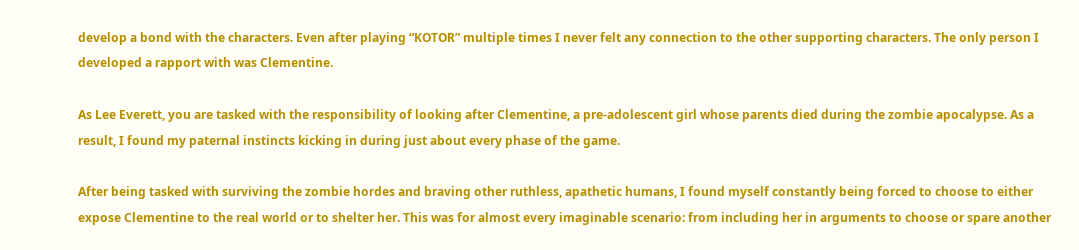develop a bond with the characters. Even after playing “KOTOR” multiple times I never felt any connection to the other supporting characters. The only person I developed a rapport with was Clementine.

As Lee Everett, you are tasked with the responsibility of looking after Clementine, a pre-adolescent girl whose parents died during the zombie apocalypse. As a result, I found my paternal instincts kicking in during just about every phase of the game.

After being tasked with surviving the zombie hordes and braving other ruthless, apathetic humans, I found myself constantly being forced to choose to either expose Clementine to the real world or to shelter her. This was for almost every imaginable scenario: from including her in arguments to choose or spare another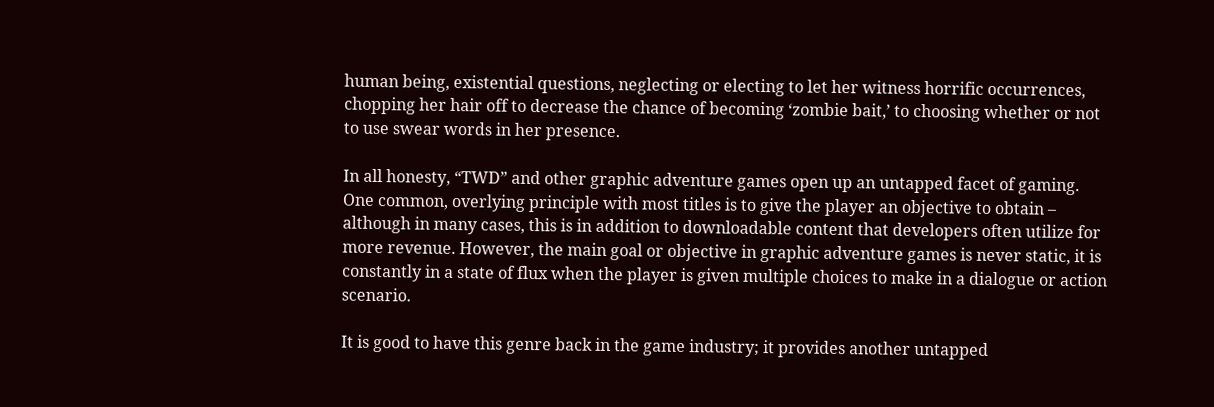human being, existential questions, neglecting or electing to let her witness horrific occurrences, chopping her hair off to decrease the chance of becoming ‘zombie bait,’ to choosing whether or not to use swear words in her presence.

In all honesty, “TWD” and other graphic adventure games open up an untapped facet of gaming. One common, overlying principle with most titles is to give the player an objective to obtain – although in many cases, this is in addition to downloadable content that developers often utilize for more revenue. However, the main goal or objective in graphic adventure games is never static, it is constantly in a state of flux when the player is given multiple choices to make in a dialogue or action scenario.

It is good to have this genre back in the game industry; it provides another untapped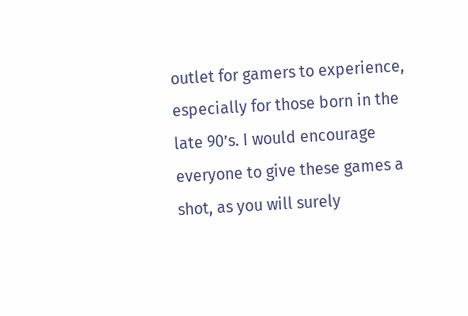outlet for gamers to experience, especially for those born in the late 90’s. I would encourage everyone to give these games a shot, as you will surely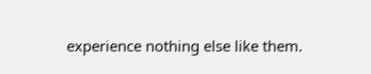experience nothing else like them.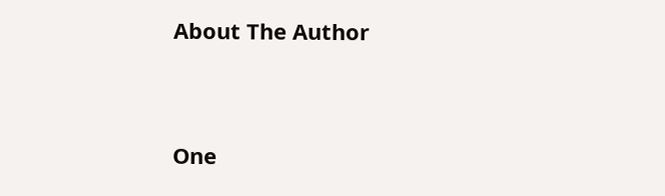About The Author


One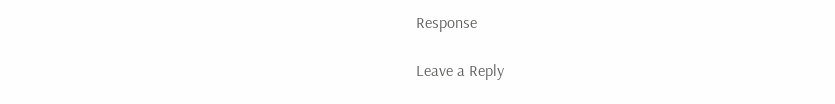Response

Leave a Reply